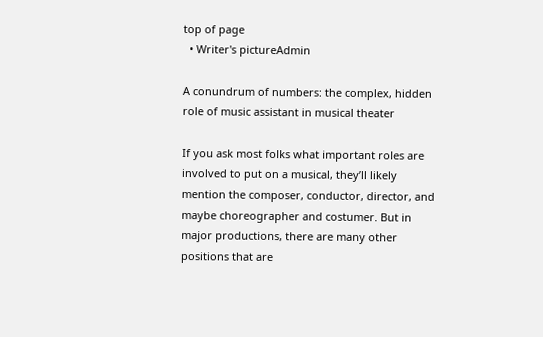top of page
  • Writer's pictureAdmin

A conundrum of numbers: the complex, hidden role of music assistant in musical theater

If you ask most folks what important roles are involved to put on a musical, they’ll likely mention the composer, conductor, director, and maybe choreographer and costumer. But in major productions, there are many other positions that are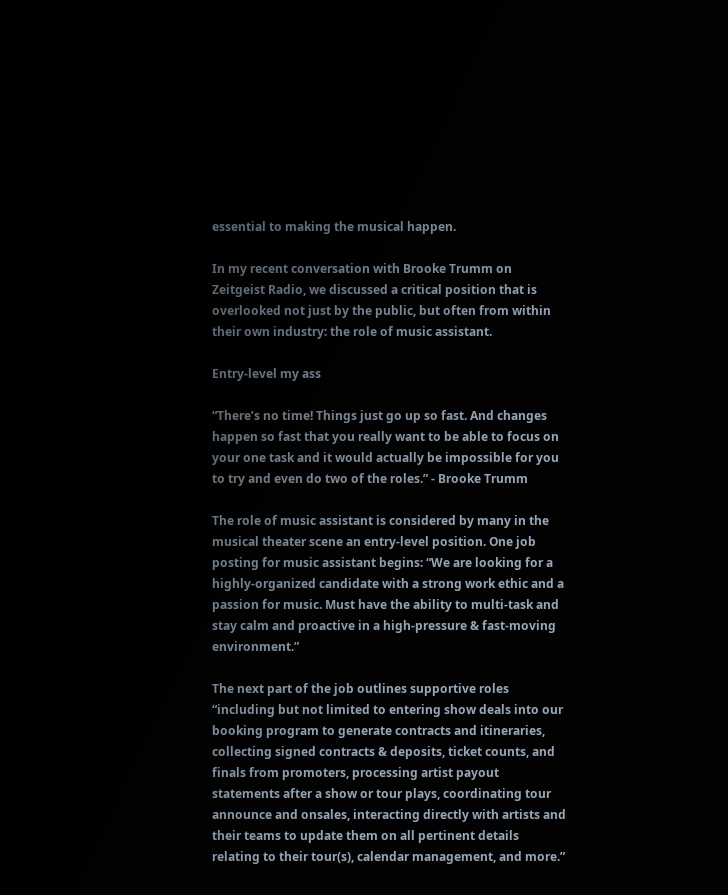essential to making the musical happen.

In my recent conversation with Brooke Trumm on Zeitgeist Radio, we discussed a critical position that is overlooked not just by the public, but often from within their own industry: the role of music assistant.

Entry-level my ass

“There’s no time! Things just go up so fast. And changes happen so fast that you really want to be able to focus on your one task and it would actually be impossible for you to try and even do two of the roles.” - Brooke Trumm

The role of music assistant is considered by many in the musical theater scene an entry-level position. One job posting for music assistant begins: “We are looking for a highly-organized candidate with a strong work ethic and a passion for music. Must have the ability to multi-task and stay calm and proactive in a high-pressure & fast-moving environment.”

The next part of the job outlines supportive roles “including but not limited to entering show deals into our booking program to generate contracts and itineraries, collecting signed contracts & deposits, ticket counts, and finals from promoters, processing artist payout statements after a show or tour plays, coordinating tour announce and onsales, interacting directly with artists and their teams to update them on all pertinent details relating to their tour(s), calendar management, and more.”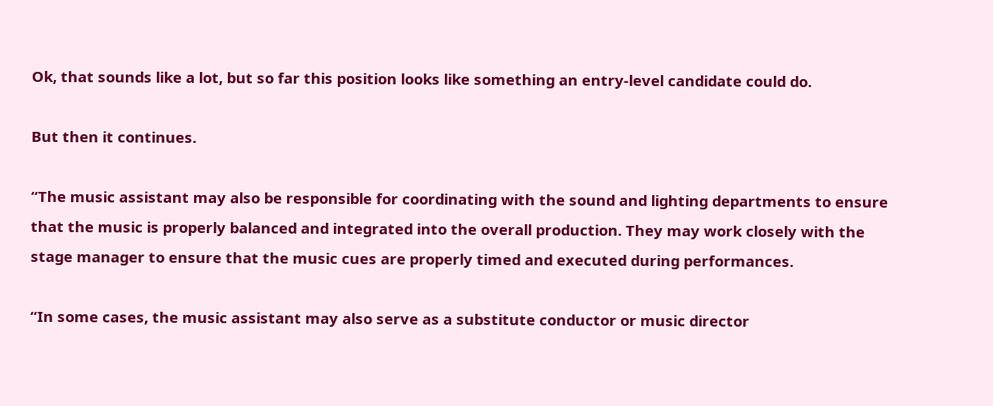Ok, that sounds like a lot, but so far this position looks like something an entry-level candidate could do.

But then it continues.

“The music assistant may also be responsible for coordinating with the sound and lighting departments to ensure that the music is properly balanced and integrated into the overall production. They may work closely with the stage manager to ensure that the music cues are properly timed and executed during performances.

“In some cases, the music assistant may also serve as a substitute conductor or music director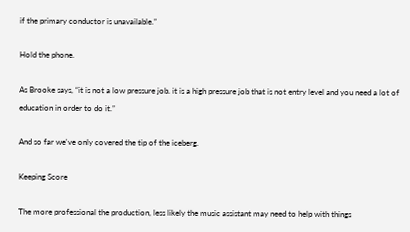if the primary conductor is unavailable.”

Hold the phone.

As Brooke says, “it is not a low pressure job. it is a high pressure job that is not entry level and you need a lot of education in order to do it.”

And so far we've only covered the tip of the iceberg.

Keeping Score

The more professional the production, less likely the music assistant may need to help with things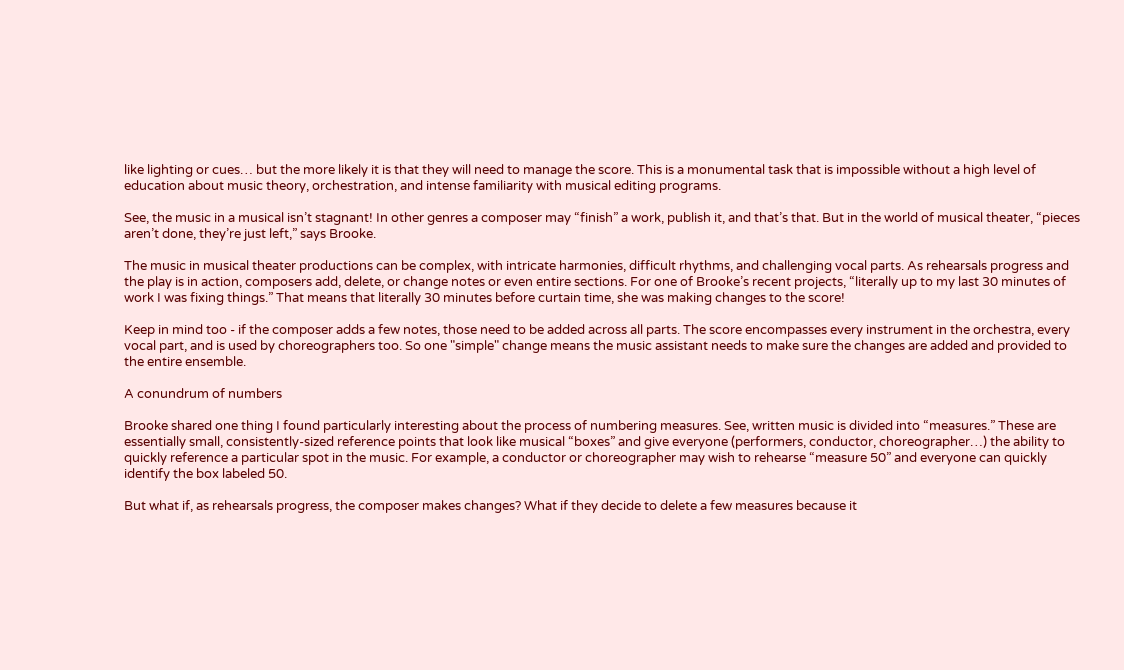like lighting or cues… but the more likely it is that they will need to manage the score. This is a monumental task that is impossible without a high level of education about music theory, orchestration, and intense familiarity with musical editing programs.

See, the music in a musical isn’t stagnant! In other genres a composer may “finish” a work, publish it, and that’s that. But in the world of musical theater, “pieces aren’t done, they’re just left,” says Brooke.

The music in musical theater productions can be complex, with intricate harmonies, difficult rhythms, and challenging vocal parts. As rehearsals progress and the play is in action, composers add, delete, or change notes or even entire sections. For one of Brooke’s recent projects, “literally up to my last 30 minutes of work I was fixing things.” That means that literally 30 minutes before curtain time, she was making changes to the score!

Keep in mind too - if the composer adds a few notes, those need to be added across all parts. The score encompasses every instrument in the orchestra, every vocal part, and is used by choreographers too. So one "simple" change means the music assistant needs to make sure the changes are added and provided to the entire ensemble.

A conundrum of numbers

Brooke shared one thing I found particularly interesting about the process of numbering measures. See, written music is divided into “measures.” These are essentially small, consistently-sized reference points that look like musical “boxes” and give everyone (performers, conductor, choreographer…) the ability to quickly reference a particular spot in the music. For example, a conductor or choreographer may wish to rehearse “measure 50” and everyone can quickly identify the box labeled 50.

But what if, as rehearsals progress, the composer makes changes? What if they decide to delete a few measures because it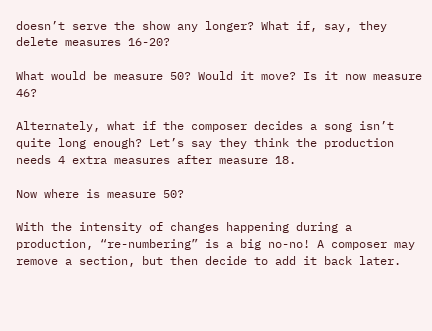doesn’t serve the show any longer? What if, say, they delete measures 16-20?

What would be measure 50? Would it move? Is it now measure 46?

Alternately, what if the composer decides a song isn’t quite long enough? Let’s say they think the production needs 4 extra measures after measure 18.

Now where is measure 50?

With the intensity of changes happening during a production, “re-numbering” is a big no-no! A composer may remove a section, but then decide to add it back later.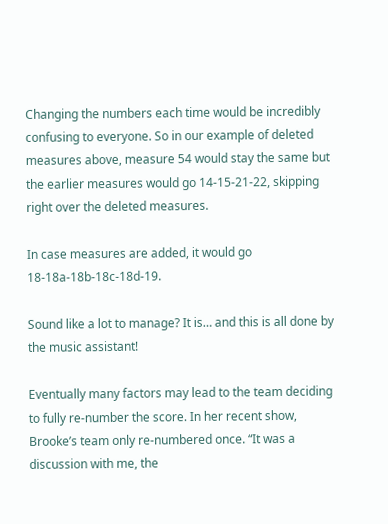Changing the numbers each time would be incredibly confusing to everyone. So in our example of deleted measures above, measure 54 would stay the same but the earlier measures would go 14-15-21-22, skipping right over the deleted measures.

In case measures are added, it would go 18-18a-18b-18c-18d-19.

Sound like a lot to manage? It is… and this is all done by the music assistant!

Eventually many factors may lead to the team deciding to fully re-number the score. In her recent show, Brooke’s team only re-numbered once. “It was a discussion with me, the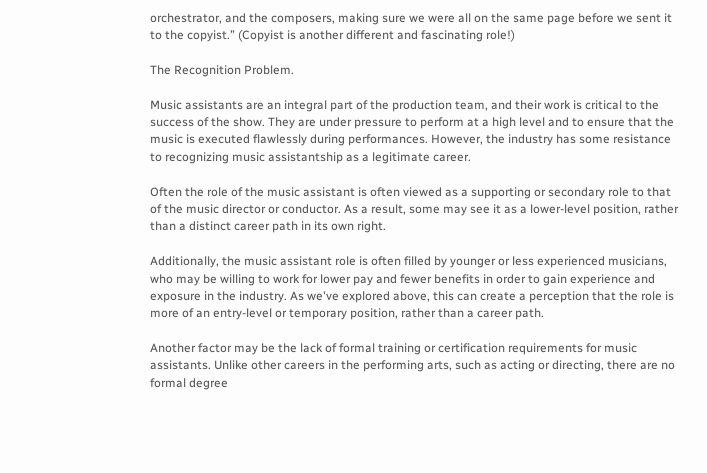orchestrator, and the composers, making sure we were all on the same page before we sent it to the copyist.” (Copyist is another different and fascinating role!)

The Recognition Problem.

Music assistants are an integral part of the production team, and their work is critical to the success of the show. They are under pressure to perform at a high level and to ensure that the music is executed flawlessly during performances. However, the industry has some resistance to recognizing music assistantship as a legitimate career.

Often the role of the music assistant is often viewed as a supporting or secondary role to that of the music director or conductor. As a result, some may see it as a lower-level position, rather than a distinct career path in its own right.

Additionally, the music assistant role is often filled by younger or less experienced musicians, who may be willing to work for lower pay and fewer benefits in order to gain experience and exposure in the industry. As we've explored above, this can create a perception that the role is more of an entry-level or temporary position, rather than a career path.

Another factor may be the lack of formal training or certification requirements for music assistants. Unlike other careers in the performing arts, such as acting or directing, there are no formal degree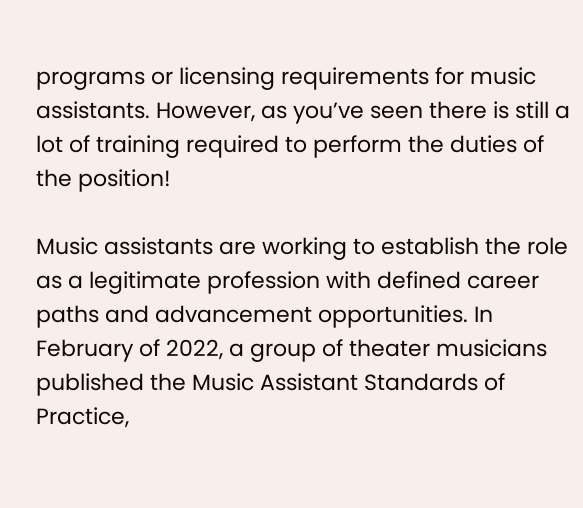programs or licensing requirements for music assistants. However, as you’ve seen there is still a lot of training required to perform the duties of the position!

Music assistants are working to establish the role as a legitimate profession with defined career paths and advancement opportunities. In February of 2022, a group of theater musicians published the Music Assistant Standards of Practice,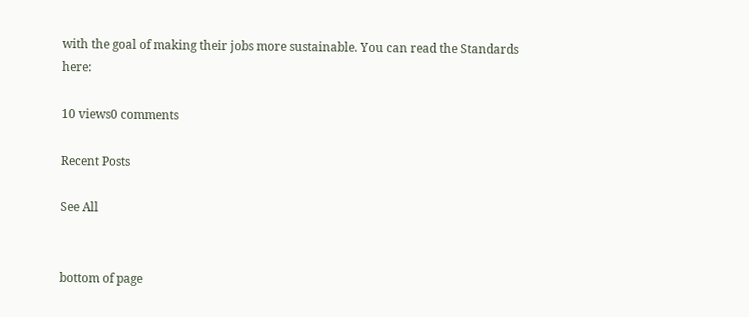with the goal of making their jobs more sustainable. You can read the Standards here:

10 views0 comments

Recent Posts

See All


bottom of page